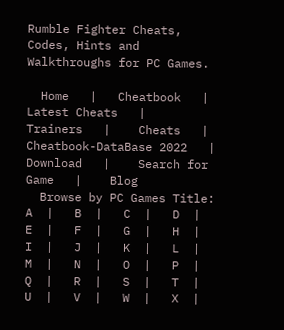Rumble Fighter Cheats, Codes, Hints and Walkthroughs for PC Games.

  Home   |   Cheatbook   |    Latest Cheats   |    Trainers   |    Cheats   |    Cheatbook-DataBase 2022   |    Download   |    Search for Game   |    Blog
  Browse by PC Games Title:   A  |   B  |   C  |   D  |   E  |   F  |   G  |   H  |   I  |   J  |   K  |   L  |   M  |   N  |   O  |   P  |   Q  |   R  |   S  |   T  |   U  |   V  |   W  |   X  |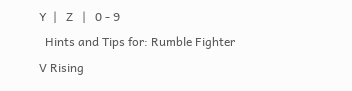Y  |   Z   |   0 - 9
  Hints and Tips for: Rumble Fighter
V Rising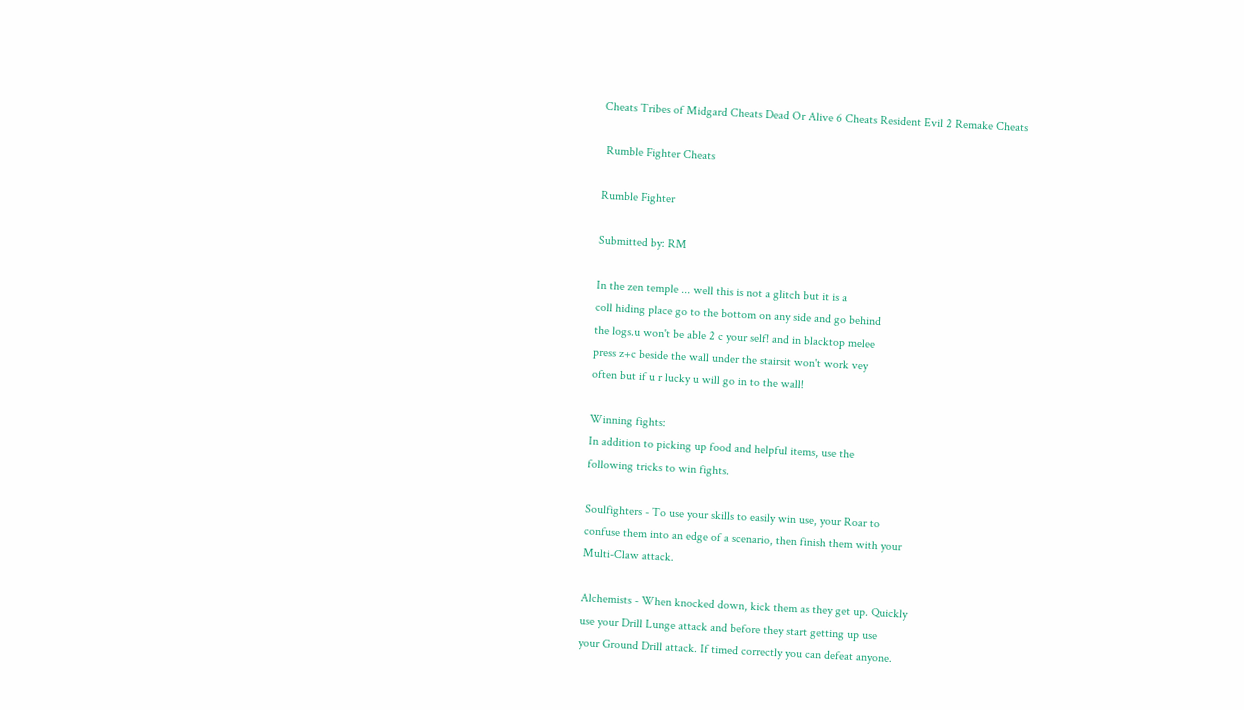Cheats Tribes of Midgard Cheats Dead Or Alive 6 Cheats Resident Evil 2 Remake Cheats

 Rumble Fighter Cheats

Rumble Fighter

Submitted by: RM

In the zen temple ... well this is not a glitch but it is a
coll hiding place go to the bottom on any side and go behind
the logs.u won't be able 2 c your self! and in blacktop melee
press z+c beside the wall under the stairsit won't work vey
often but if u r lucky u will go in to the wall!

Winning fights:
In addition to picking up food and helpful items, use the
following tricks to win fights.

Soulfighters - To use your skills to easily win use, your Roar to
confuse them into an edge of a scenario, then finish them with your
Multi-Claw attack.

Alchemists - When knocked down, kick them as they get up. Quickly
use your Drill Lunge attack and before they start getting up use
your Ground Drill attack. If timed correctly you can defeat anyone.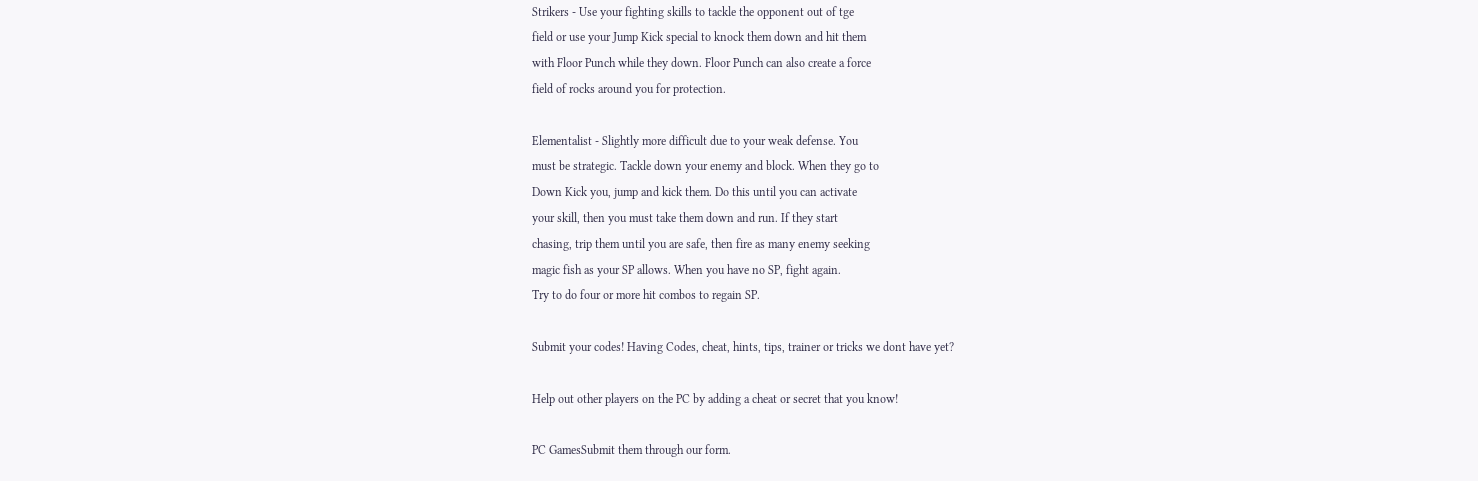Strikers - Use your fighting skills to tackle the opponent out of tge
field or use your Jump Kick special to knock them down and hit them
with Floor Punch while they down. Floor Punch can also create a force
field of rocks around you for protection.

Elementalist - Slightly more difficult due to your weak defense. You
must be strategic. Tackle down your enemy and block. When they go to
Down Kick you, jump and kick them. Do this until you can activate
your skill, then you must take them down and run. If they start
chasing, trip them until you are safe, then fire as many enemy seeking
magic fish as your SP allows. When you have no SP, fight again.
Try to do four or more hit combos to regain SP.

Submit your codes! Having Codes, cheat, hints, tips, trainer or tricks we dont have yet?

Help out other players on the PC by adding a cheat or secret that you know!

PC GamesSubmit them through our form.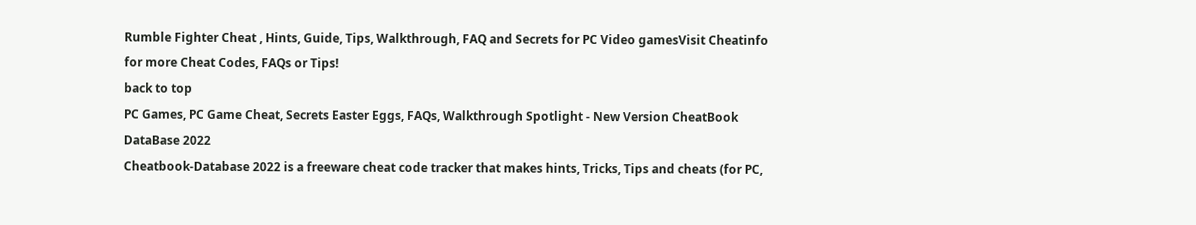Rumble Fighter Cheat , Hints, Guide, Tips, Walkthrough, FAQ and Secrets for PC Video gamesVisit Cheatinfo for more Cheat Codes, FAQs or Tips!
back to top
PC Games, PC Game Cheat, Secrets Easter Eggs, FAQs, Walkthrough Spotlight - New Version CheatBook DataBase 2022
Cheatbook-Database 2022 is a freeware cheat code tracker that makes hints, Tricks, Tips and cheats (for PC,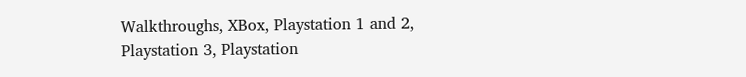Walkthroughs, XBox, Playstation 1 and 2, Playstation 3, Playstation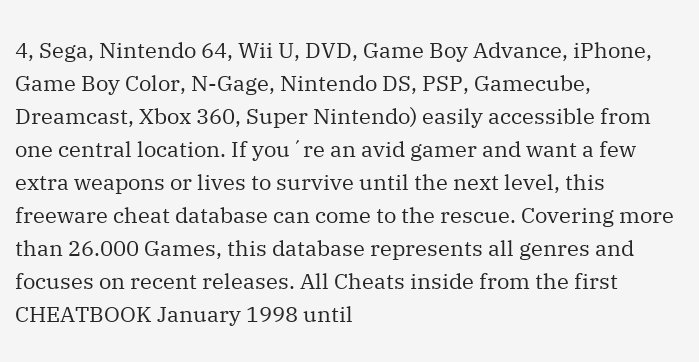4, Sega, Nintendo 64, Wii U, DVD, Game Boy Advance, iPhone, Game Boy Color, N-Gage, Nintendo DS, PSP, Gamecube, Dreamcast, Xbox 360, Super Nintendo) easily accessible from one central location. If you´re an avid gamer and want a few extra weapons or lives to survive until the next level, this freeware cheat database can come to the rescue. Covering more than 26.000 Games, this database represents all genres and focuses on recent releases. All Cheats inside from the first CHEATBOOK January 1998 until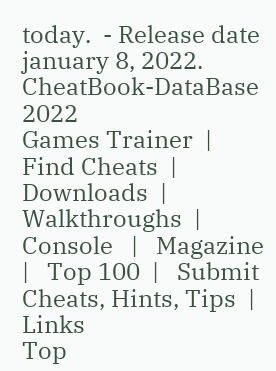today.  - Release date january 8, 2022. CheatBook-DataBase 2022
Games Trainer  |   Find Cheats  |   Downloads  |   Walkthroughs  |   Console   |   Magazine  |   Top 100  |   Submit Cheats, Hints, Tips  |   Links
Top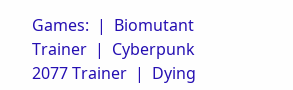Games:  |  Biomutant Trainer  |  Cyberpunk 2077 Trainer  |  Dying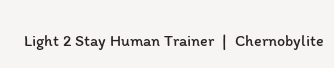Light 2 Stay Human Trainer  |  Chernobylite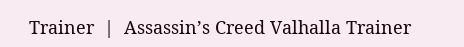Trainer  |  Assassin’s Creed Valhalla Trainer